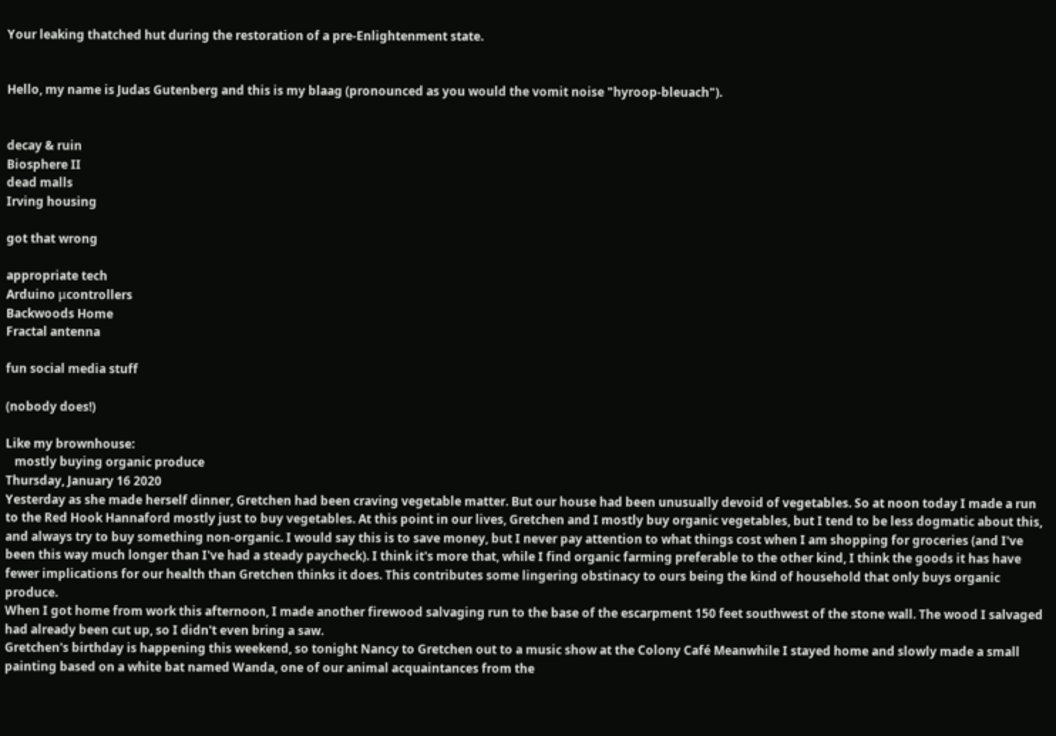Your leaking thatched hut during the restoration of a pre-Enlightenment state.


Hello, my name is Judas Gutenberg and this is my blaag (pronounced as you would the vomit noise "hyroop-bleuach").


decay & ruin
Biosphere II
dead malls
Irving housing

got that wrong

appropriate tech
Arduino μcontrollers
Backwoods Home
Fractal antenna

fun social media stuff

(nobody does!)

Like my brownhouse:
   mostly buying organic produce
Thursday, January 16 2020
Yesterday as she made herself dinner, Gretchen had been craving vegetable matter. But our house had been unusually devoid of vegetables. So at noon today I made a run to the Red Hook Hannaford mostly just to buy vegetables. At this point in our lives, Gretchen and I mostly buy organic vegetables, but I tend to be less dogmatic about this, and always try to buy something non-organic. I would say this is to save money, but I never pay attention to what things cost when I am shopping for groceries (and I've been this way much longer than I've had a steady paycheck). I think it's more that, while I find organic farming preferable to the other kind, I think the goods it has have fewer implications for our health than Gretchen thinks it does. This contributes some lingering obstinacy to ours being the kind of household that only buys organic produce.
When I got home from work this afternoon, I made another firewood salvaging run to the base of the escarpment 150 feet southwest of the stone wall. The wood I salvaged had already been cut up, so I didn't even bring a saw.
Gretchen's birthday is happening this weekend, so tonight Nancy to Gretchen out to a music show at the Colony Café Meanwhile I stayed home and slowly made a small painting based on a white bat named Wanda, one of our animal acquaintances from the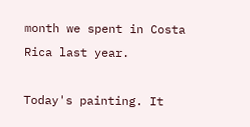month we spent in Costa Rica last year.

Today's painting. It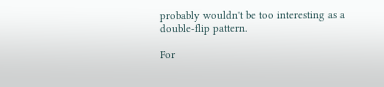probably wouldn't be too interesting as a double-flip pattern.

For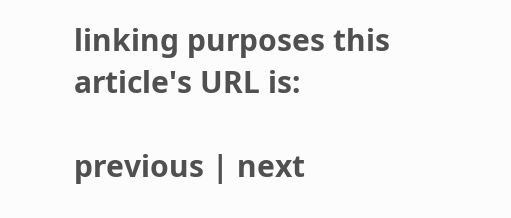linking purposes this article's URL is:

previous | next